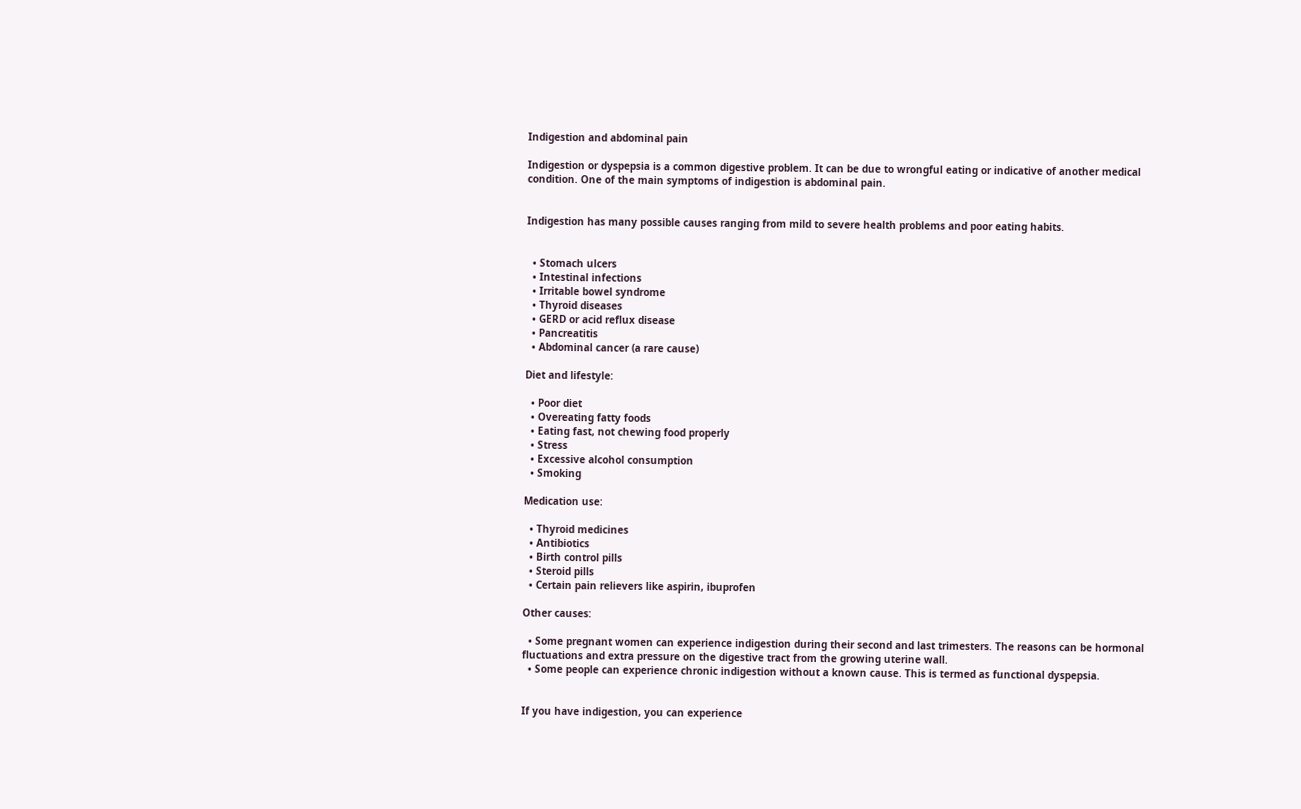Indigestion and abdominal pain

Indigestion or dyspepsia is a common digestive problem. It can be due to wrongful eating or indicative of another medical condition. One of the main symptoms of indigestion is abdominal pain.


Indigestion has many possible causes ranging from mild to severe health problems and poor eating habits.


  • Stomach ulcers
  • Intestinal infections
  • Irritable bowel syndrome
  • Thyroid diseases
  • GERD or acid reflux disease
  • Pancreatitis
  • Abdominal cancer (a rare cause)

Diet and lifestyle:

  • Poor diet
  • Overeating fatty foods
  • Eating fast, not chewing food properly
  • Stress
  • Excessive alcohol consumption
  • Smoking

Medication use:

  • Thyroid medicines
  • Antibiotics
  • Birth control pills
  • Steroid pills
  • Certain pain relievers like aspirin, ibuprofen

Other causes:

  • Some pregnant women can experience indigestion during their second and last trimesters. The reasons can be hormonal fluctuations and extra pressure on the digestive tract from the growing uterine wall.
  • Some people can experience chronic indigestion without a known cause. This is termed as functional dyspepsia.


If you have indigestion, you can experience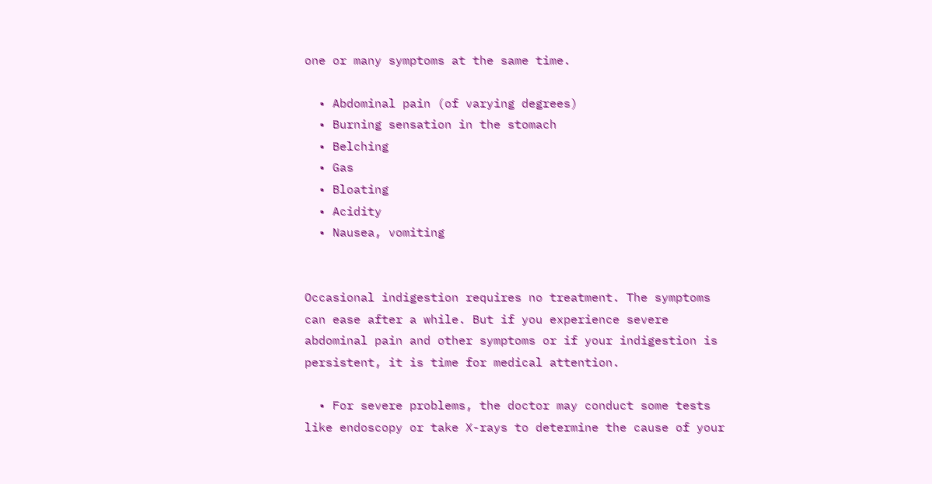one or many symptoms at the same time.

  • Abdominal pain (of varying degrees)
  • Burning sensation in the stomach
  • Belching
  • Gas
  • Bloating
  • Acidity
  • Nausea, vomiting


Occasional indigestion requires no treatment. The symptoms can ease after a while. But if you experience severe abdominal pain and other symptoms or if your indigestion is persistent, it is time for medical attention.

  • For severe problems, the doctor may conduct some tests like endoscopy or take X-rays to determine the cause of your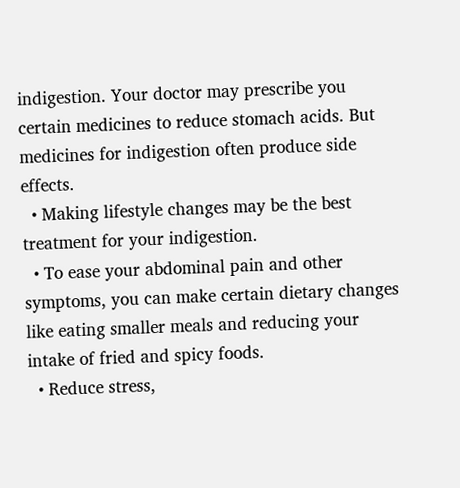indigestion. Your doctor may prescribe you certain medicines to reduce stomach acids. But medicines for indigestion often produce side effects.
  • Making lifestyle changes may be the best treatment for your indigestion.
  • To ease your abdominal pain and other symptoms, you can make certain dietary changes like eating smaller meals and reducing your intake of fried and spicy foods.
  • Reduce stress,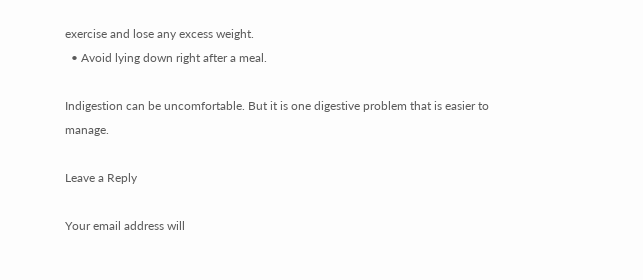exercise and lose any excess weight.
  • Avoid lying down right after a meal.

Indigestion can be uncomfortable. But it is one digestive problem that is easier to manage.

Leave a Reply

Your email address will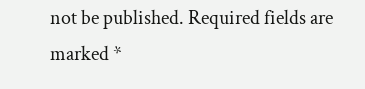not be published. Required fields are marked *